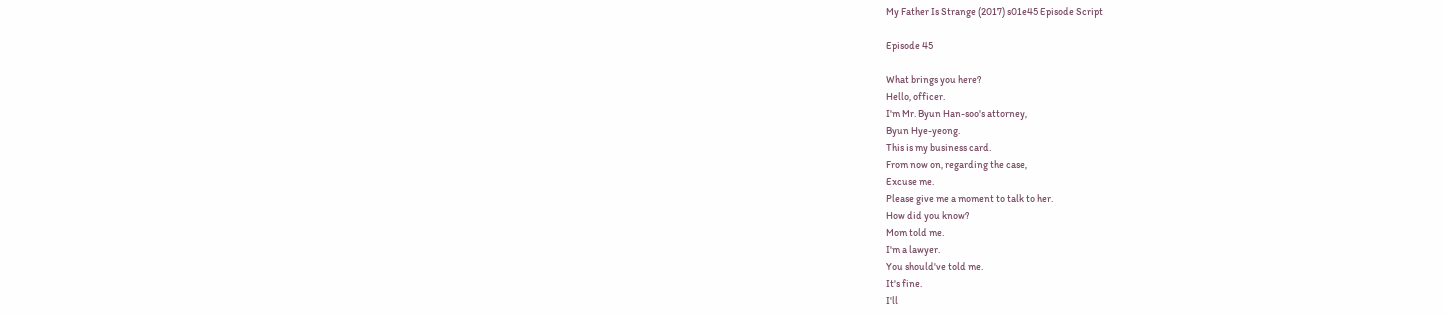My Father Is Strange (2017) s01e45 Episode Script

Episode 45

What brings you here?
Hello, officer.
I'm Mr. Byun Han-soo's attorney,
Byun Hye-yeong.
This is my business card.
From now on, regarding the case,
Excuse me.
Please give me a moment to talk to her.
How did you know?
Mom told me.
I'm a lawyer.
You should've told me.
It's fine.
I'll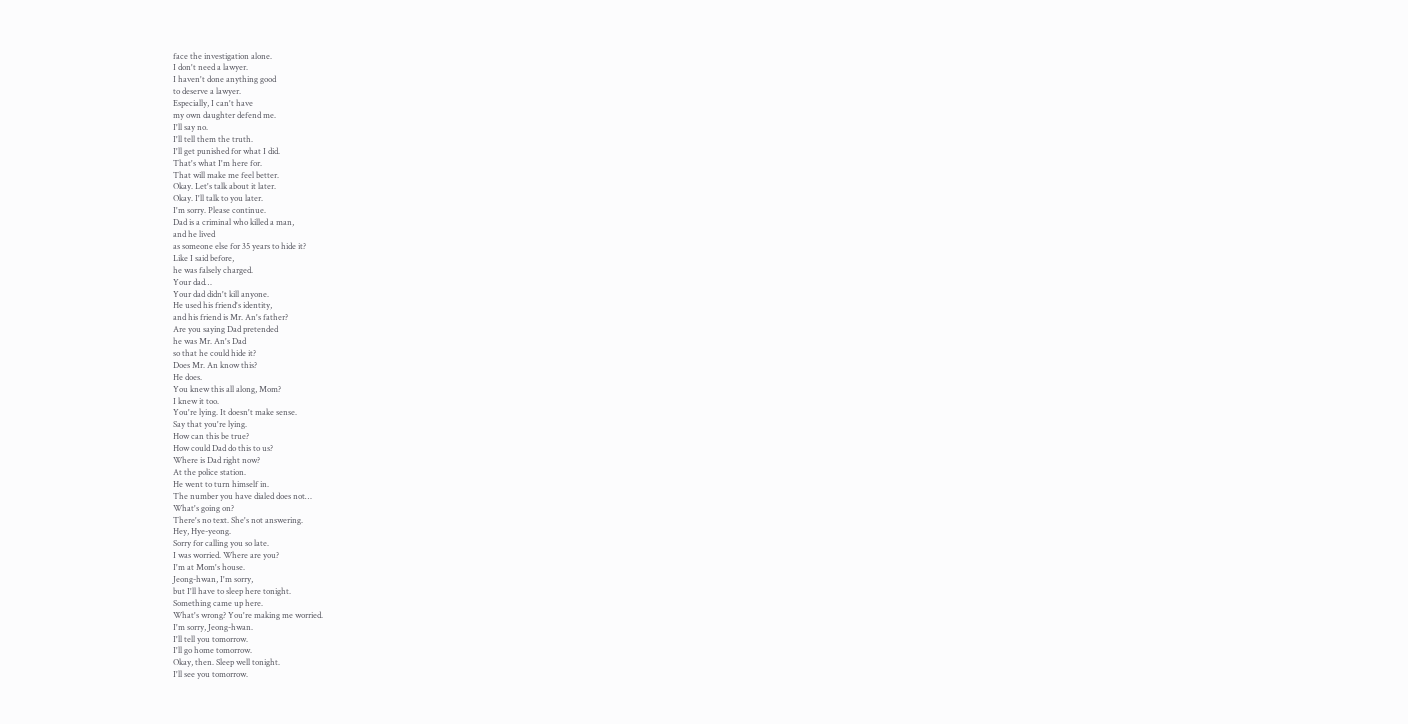face the investigation alone.
I don't need a lawyer.
I haven't done anything good
to deserve a lawyer.
Especially, I can't have
my own daughter defend me.
I'll say no.
I'll tell them the truth.
I'll get punished for what I did.
That's what I'm here for.
That will make me feel better.
Okay. Let's talk about it later.
Okay. I'll talk to you later.
I'm sorry. Please continue.
Dad is a criminal who killed a man,
and he lived
as someone else for 35 years to hide it?
Like I said before,
he was falsely charged.
Your dad…
Your dad didn't kill anyone.
He used his friend's identity,
and his friend is Mr. An's father?
Are you saying Dad pretended
he was Mr. An's Dad
so that he could hide it?
Does Mr. An know this?
He does.
You knew this all along, Mom?
I knew it too.
You're lying. It doesn't make sense.
Say that you're lying.
How can this be true?
How could Dad do this to us?
Where is Dad right now?
At the police station.
He went to turn himself in.
The number you have dialed does not…
What's going on?
There's no text. She's not answering.
Hey, Hye-yeong.
Sorry for calling you so late.
I was worried. Where are you?
I'm at Mom's house.
Jeong-hwan, I'm sorry,
but I'll have to sleep here tonight.
Something came up here.
What's wrong? You're making me worried.
I'm sorry, Jeong-hwan.
I'll tell you tomorrow.
I'll go home tomorrow.
Okay, then. Sleep well tonight.
I'll see you tomorrow.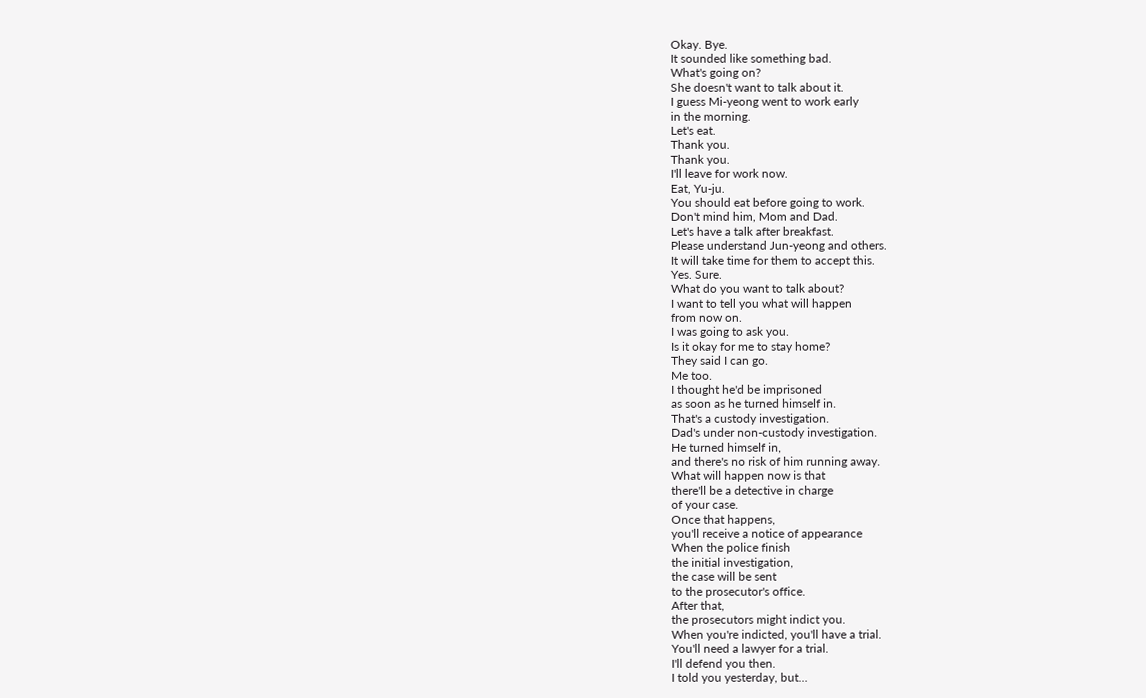Okay. Bye.
It sounded like something bad.
What's going on?
She doesn't want to talk about it.
I guess Mi-yeong went to work early
in the morning.
Let's eat.
Thank you.
Thank you.
I'll leave for work now.
Eat, Yu-ju.
You should eat before going to work.
Don't mind him, Mom and Dad.
Let's have a talk after breakfast.
Please understand Jun-yeong and others.
It will take time for them to accept this.
Yes. Sure.
What do you want to talk about?
I want to tell you what will happen
from now on.
I was going to ask you.
Is it okay for me to stay home?
They said I can go.
Me too.
I thought he'd be imprisoned
as soon as he turned himself in.
That's a custody investigation.
Dad's under non-custody investigation.
He turned himself in,
and there's no risk of him running away.
What will happen now is that
there'll be a detective in charge
of your case.
Once that happens,
you'll receive a notice of appearance
When the police finish
the initial investigation,
the case will be sent
to the prosecutor's office.
After that,
the prosecutors might indict you.
When you're indicted, you'll have a trial.
You'll need a lawyer for a trial.
I'll defend you then.
I told you yesterday, but…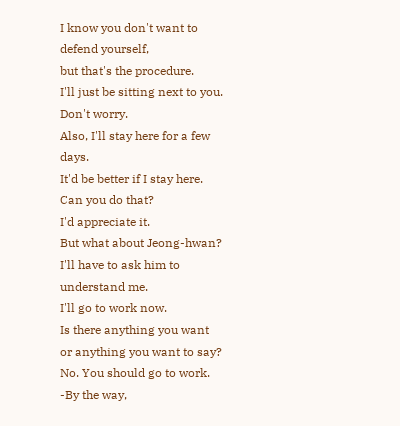I know you don't want to defend yourself,
but that's the procedure.
I'll just be sitting next to you.
Don't worry.
Also, I'll stay here for a few days.
It'd be better if I stay here.
Can you do that?
I'd appreciate it.
But what about Jeong-hwan?
I'll have to ask him to understand me.
I'll go to work now.
Is there anything you want
or anything you want to say?
No. You should go to work.
-By the way,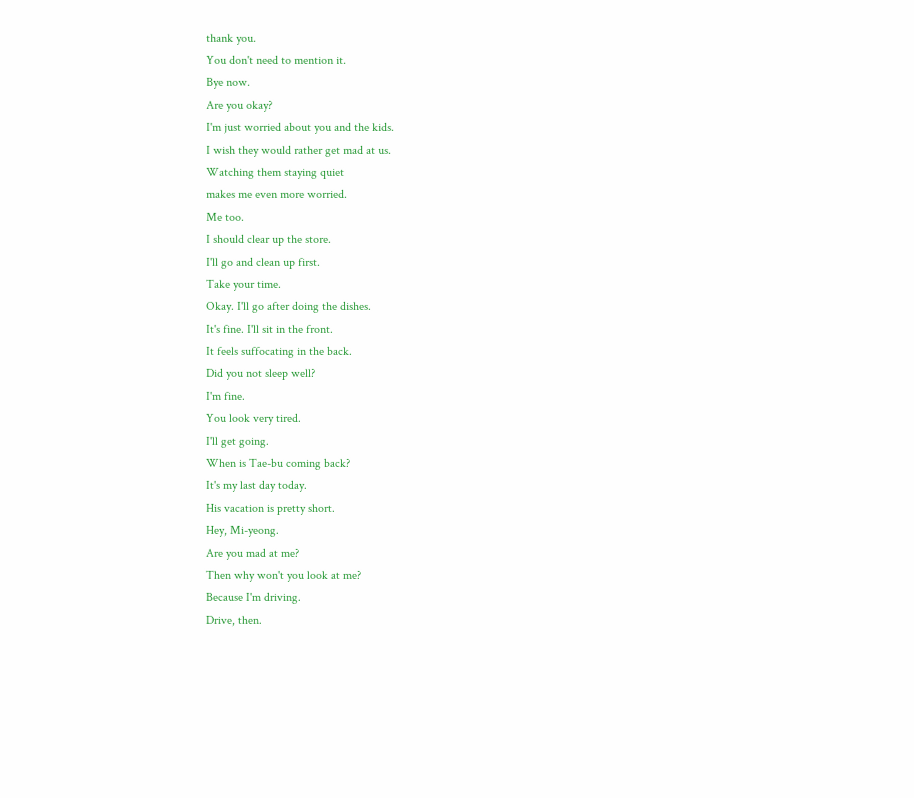thank you.
You don't need to mention it.
Bye now.
Are you okay?
I'm just worried about you and the kids.
I wish they would rather get mad at us.
Watching them staying quiet
makes me even more worried.
Me too.
I should clear up the store.
I'll go and clean up first.
Take your time.
Okay. I'll go after doing the dishes.
It's fine. I'll sit in the front.
It feels suffocating in the back.
Did you not sleep well?
I'm fine.
You look very tired.
I'll get going.
When is Tae-bu coming back?
It's my last day today.
His vacation is pretty short.
Hey, Mi-yeong.
Are you mad at me?
Then why won't you look at me?
Because I'm driving.
Drive, then.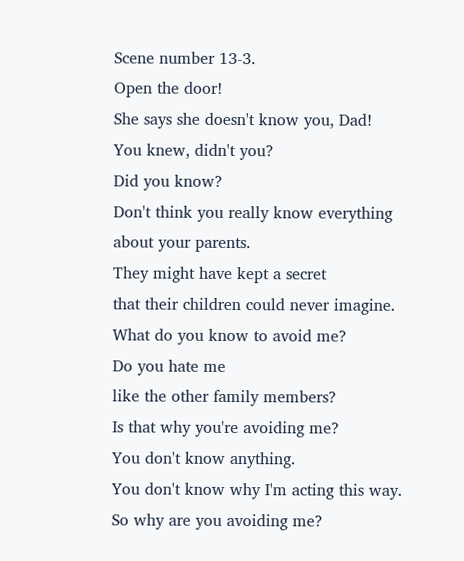Scene number 13-3.
Open the door!
She says she doesn't know you, Dad!
You knew, didn't you?
Did you know?
Don't think you really know everything
about your parents.
They might have kept a secret
that their children could never imagine.
What do you know to avoid me?
Do you hate me
like the other family members?
Is that why you're avoiding me?
You don't know anything.
You don't know why I'm acting this way.
So why are you avoiding me?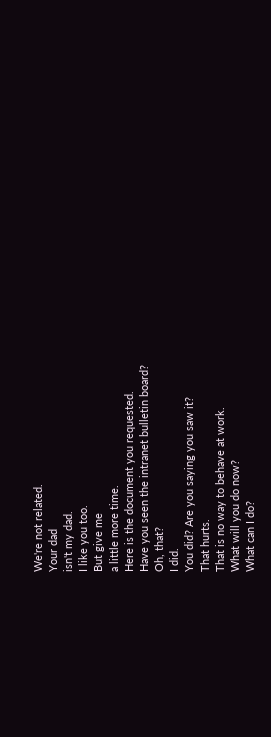We're not related.
Your dad
isn't my dad.
I like you too.
But give me
a little more time.
Here is the document you requested.
Have you seen the intranet bulletin board?
Oh, that?
I did.
You did? Are you saying you saw it?
That hurts.
That is no way to behave at work.
What will you do now?
What can I do?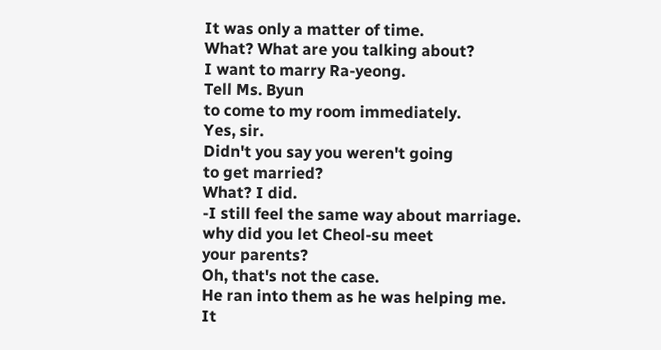It was only a matter of time.
What? What are you talking about?
I want to marry Ra-yeong.
Tell Ms. Byun
to come to my room immediately.
Yes, sir.
Didn't you say you weren't going
to get married?
What? I did.
-I still feel the same way about marriage.
why did you let Cheol-su meet
your parents?
Oh, that's not the case.
He ran into them as he was helping me.
It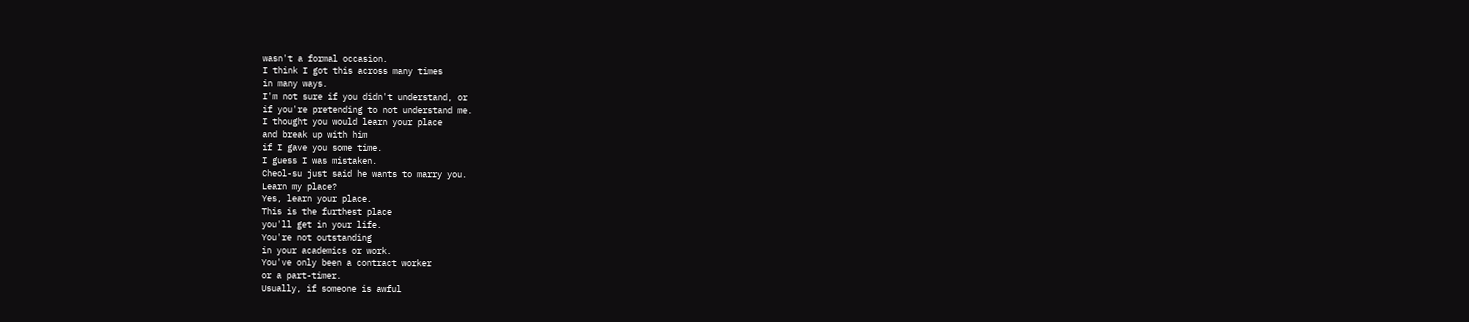wasn't a formal occasion.
I think I got this across many times
in many ways.
I'm not sure if you didn't understand, or
if you're pretending to not understand me.
I thought you would learn your place
and break up with him
if I gave you some time.
I guess I was mistaken.
Cheol-su just said he wants to marry you.
Learn my place?
Yes, learn your place.
This is the furthest place
you'll get in your life.
You're not outstanding
in your academics or work.
You've only been a contract worker
or a part-timer.
Usually, if someone is awful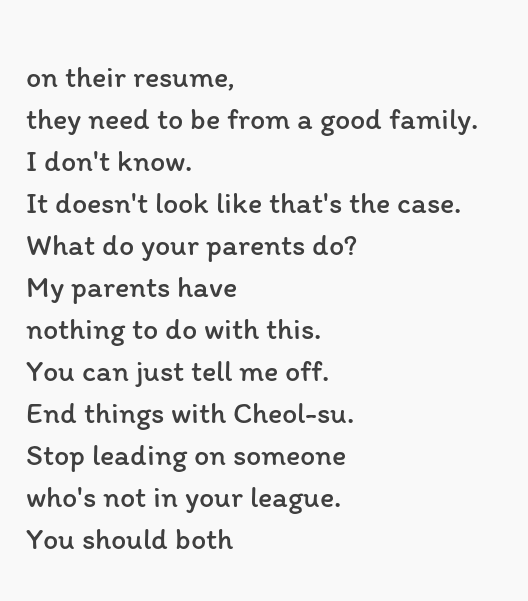on their resume,
they need to be from a good family.
I don't know.
It doesn't look like that's the case.
What do your parents do?
My parents have
nothing to do with this.
You can just tell me off.
End things with Cheol-su.
Stop leading on someone
who's not in your league.
You should both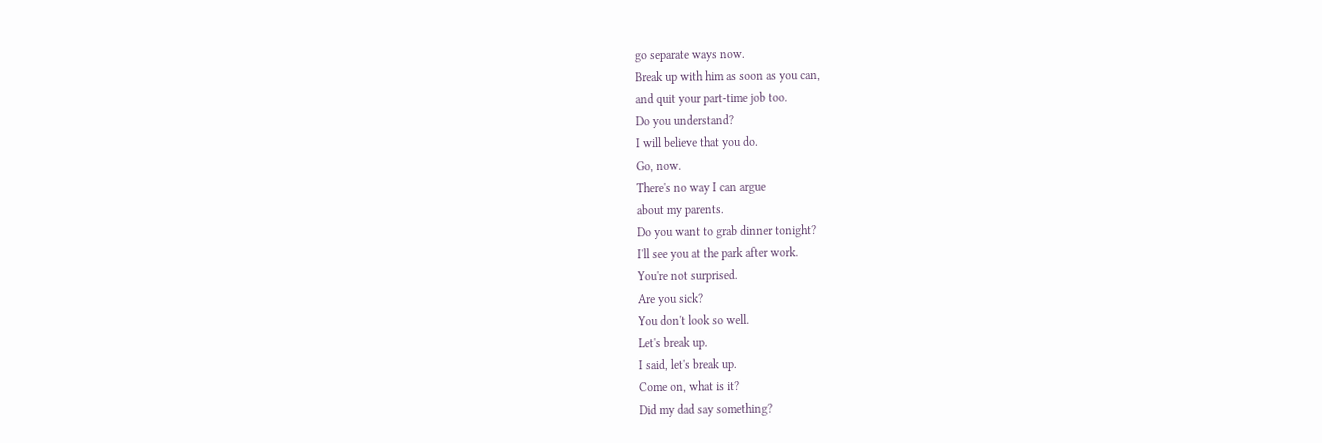go separate ways now.
Break up with him as soon as you can,
and quit your part-time job too.
Do you understand?
I will believe that you do.
Go, now.
There's no way I can argue
about my parents.
Do you want to grab dinner tonight?
I'll see you at the park after work.
You're not surprised.
Are you sick?
You don't look so well.
Let's break up.
I said, let's break up.
Come on, what is it?
Did my dad say something?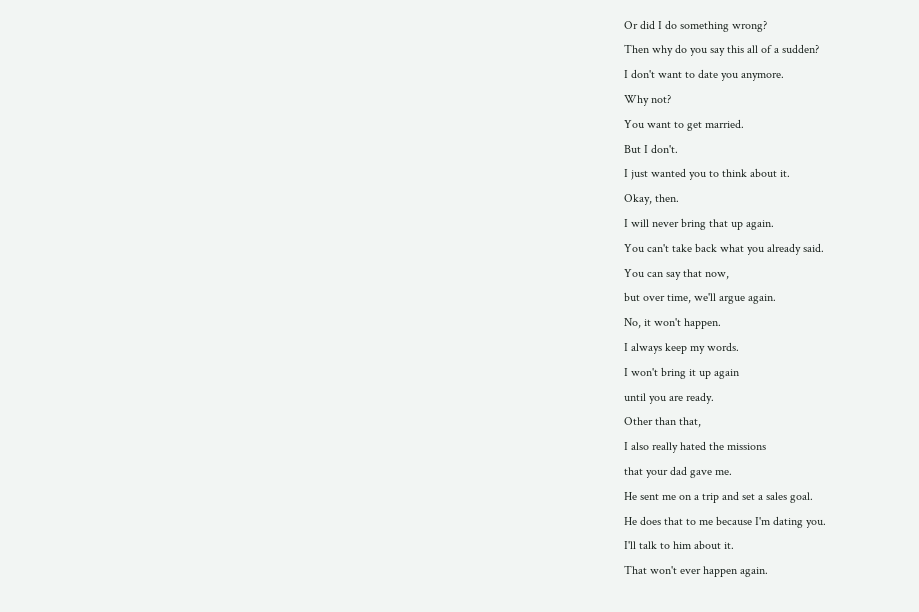Or did I do something wrong?
Then why do you say this all of a sudden?
I don't want to date you anymore.
Why not?
You want to get married.
But I don't.
I just wanted you to think about it.
Okay, then.
I will never bring that up again.
You can't take back what you already said.
You can say that now,
but over time, we'll argue again.
No, it won't happen.
I always keep my words.
I won't bring it up again
until you are ready.
Other than that,
I also really hated the missions
that your dad gave me.
He sent me on a trip and set a sales goal.
He does that to me because I'm dating you.
I'll talk to him about it.
That won't ever happen again.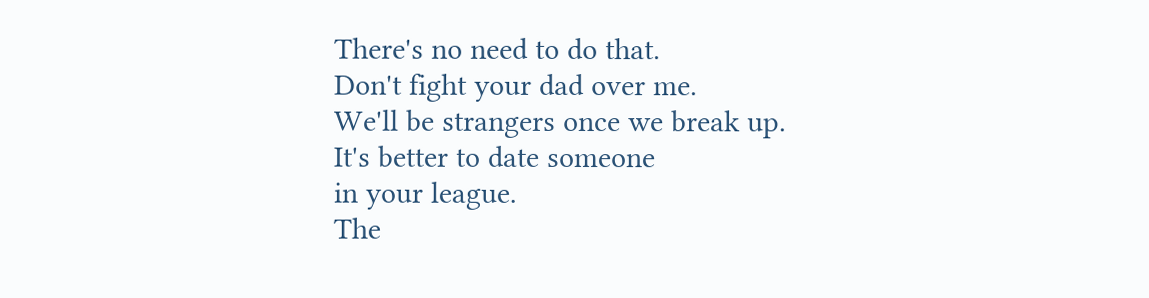There's no need to do that.
Don't fight your dad over me.
We'll be strangers once we break up.
It's better to date someone
in your league.
The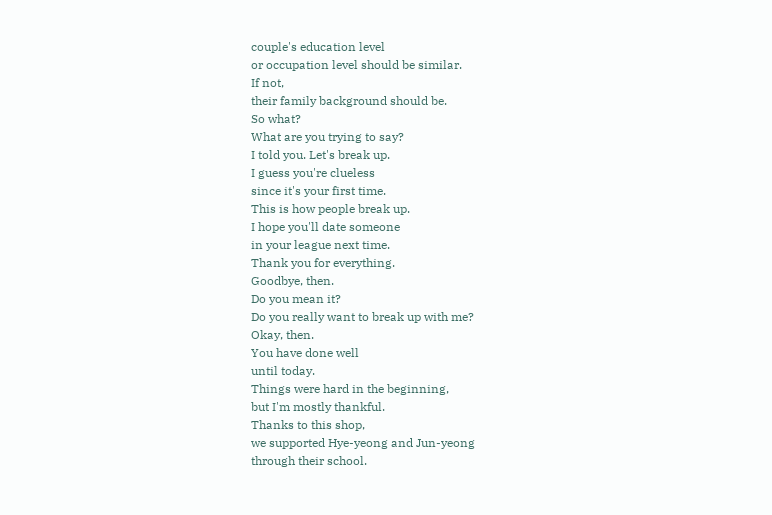couple's education level
or occupation level should be similar.
If not,
their family background should be.
So what?
What are you trying to say?
I told you. Let's break up.
I guess you're clueless
since it's your first time.
This is how people break up.
I hope you'll date someone
in your league next time.
Thank you for everything.
Goodbye, then.
Do you mean it?
Do you really want to break up with me?
Okay, then.
You have done well
until today.
Things were hard in the beginning,
but I'm mostly thankful.
Thanks to this shop,
we supported Hye-yeong and Jun-yeong
through their school.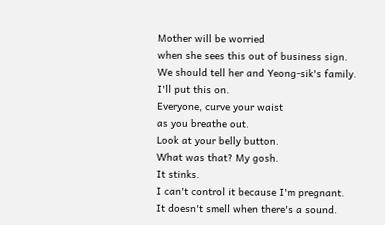Mother will be worried
when she sees this out of business sign.
We should tell her and Yeong-sik's family.
I'll put this on.
Everyone, curve your waist
as you breathe out.
Look at your belly button.
What was that? My gosh.
It stinks.
I can't control it because I'm pregnant.
It doesn't smell when there's a sound.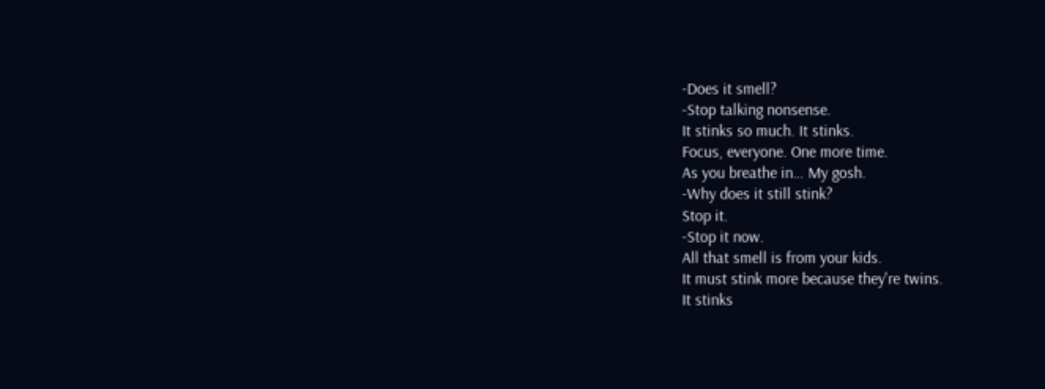-Does it smell?
-Stop talking nonsense.
It stinks so much. It stinks.
Focus, everyone. One more time.
As you breathe in… My gosh.
-Why does it still stink?
Stop it.
-Stop it now.
All that smell is from your kids.
It must stink more because they're twins.
It stinks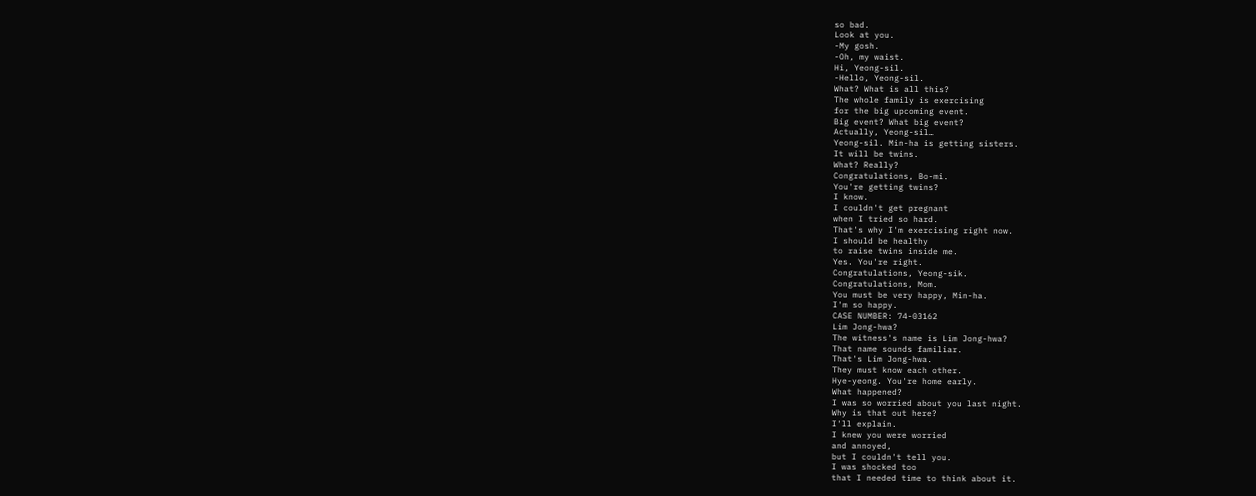so bad.
Look at you.
-My gosh.
-Oh, my waist.
Hi, Yeong-sil.
-Hello, Yeong-sil.
What? What is all this?
The whole family is exercising
for the big upcoming event.
Big event? What big event?
Actually, Yeong-sil…
Yeong-sil. Min-ha is getting sisters.
It will be twins.
What? Really?
Congratulations, Bo-mi.
You're getting twins?
I know.
I couldn't get pregnant
when I tried so hard.
That's why I'm exercising right now.
I should be healthy
to raise twins inside me.
Yes. You're right.
Congratulations, Yeong-sik.
Congratulations, Mom.
You must be very happy, Min-ha.
I'm so happy.
CASE NUMBER: 74-03162
Lim Jong-hwa?
The witness's name is Lim Jong-hwa?
That name sounds familiar.
That's Lim Jong-hwa.
They must know each other.
Hye-yeong. You're home early.
What happened?
I was so worried about you last night.
Why is that out here?
I'll explain.
I knew you were worried
and annoyed,
but I couldn't tell you.
I was shocked too
that I needed time to think about it.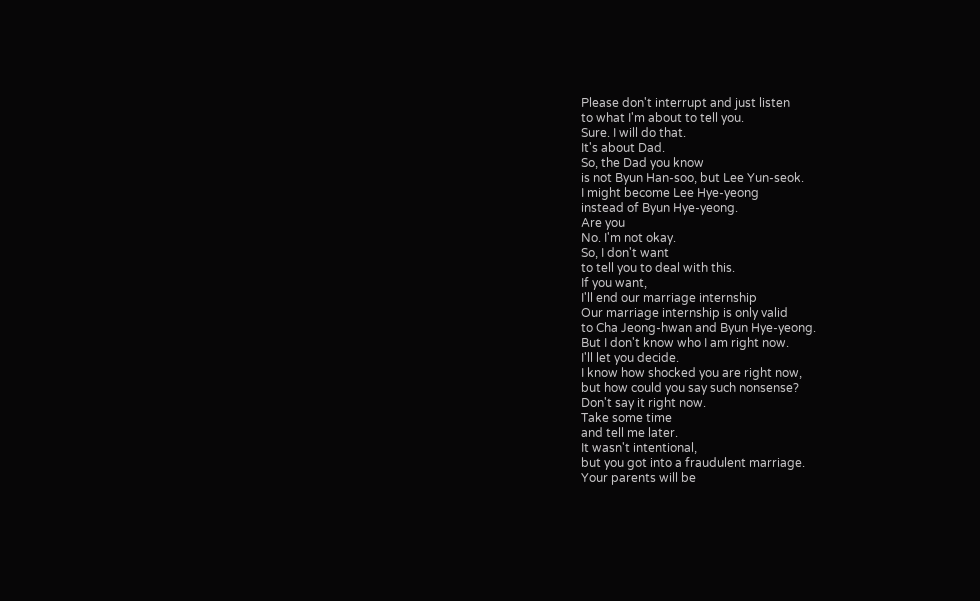Please don't interrupt and just listen
to what I'm about to tell you.
Sure. I will do that.
It's about Dad.
So, the Dad you know
is not Byun Han-soo, but Lee Yun-seok.
I might become Lee Hye-yeong
instead of Byun Hye-yeong.
Are you
No. I'm not okay.
So, I don't want
to tell you to deal with this.
If you want,
I'll end our marriage internship
Our marriage internship is only valid
to Cha Jeong-hwan and Byun Hye-yeong.
But I don't know who I am right now.
I'll let you decide.
I know how shocked you are right now,
but how could you say such nonsense?
Don't say it right now.
Take some time
and tell me later.
It wasn't intentional,
but you got into a fraudulent marriage.
Your parents will be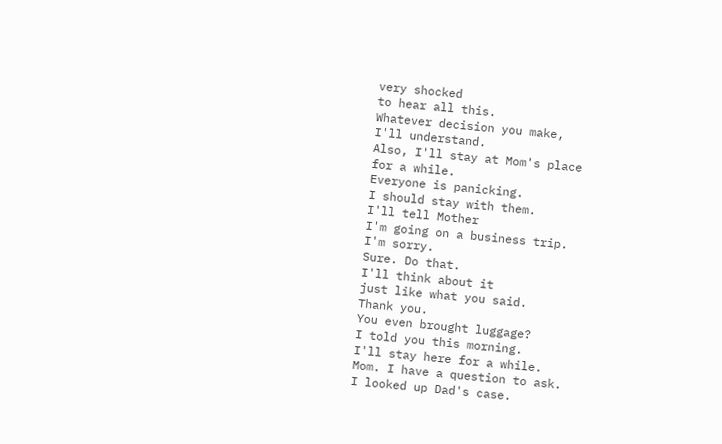very shocked
to hear all this.
Whatever decision you make,
I'll understand.
Also, I'll stay at Mom's place
for a while.
Everyone is panicking.
I should stay with them.
I'll tell Mother
I'm going on a business trip.
I'm sorry.
Sure. Do that.
I'll think about it
just like what you said.
Thank you.
You even brought luggage?
I told you this morning.
I'll stay here for a while.
Mom. I have a question to ask.
I looked up Dad's case.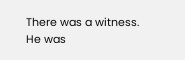There was a witness.
He was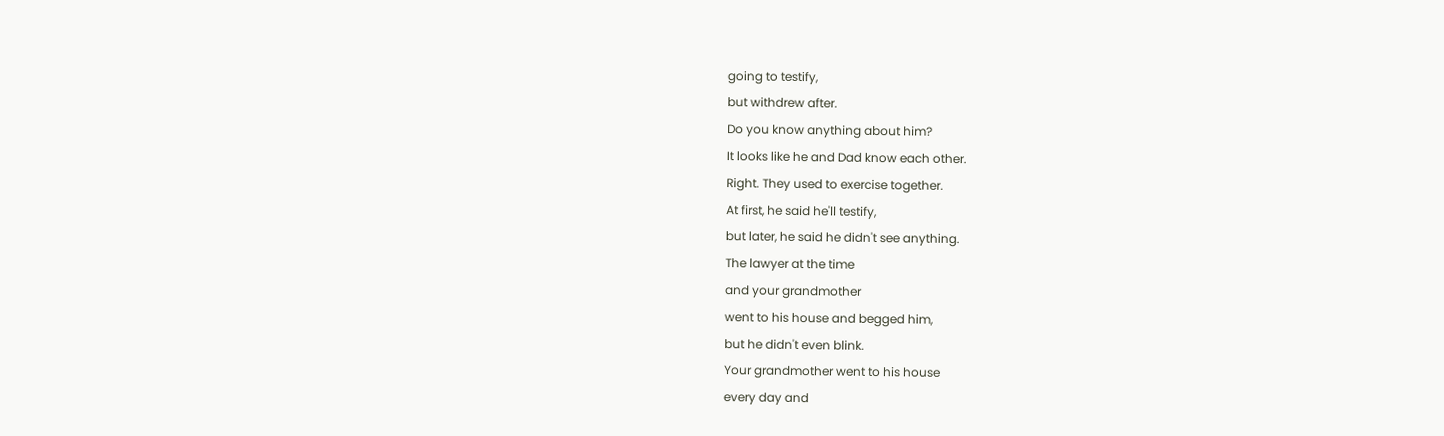going to testify,
but withdrew after.
Do you know anything about him?
It looks like he and Dad know each other.
Right. They used to exercise together.
At first, he said he'll testify,
but later, he said he didn't see anything.
The lawyer at the time
and your grandmother
went to his house and begged him,
but he didn't even blink.
Your grandmother went to his house
every day and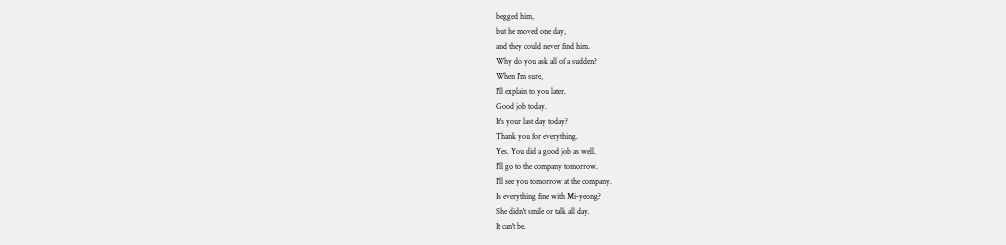begged him,
but he moved one day,
and they could never find him.
Why do you ask all of a sudden?
When I'm sure,
I'll explain to you later.
Good job today.
It's your last day today?
Thank you for everything.
Yes. You did a good job as well.
I'll go to the company tomorrow.
I'll see you tomorrow at the company.
Is everything fine with Mi-yeong?
She didn't smile or talk all day.
It can't be.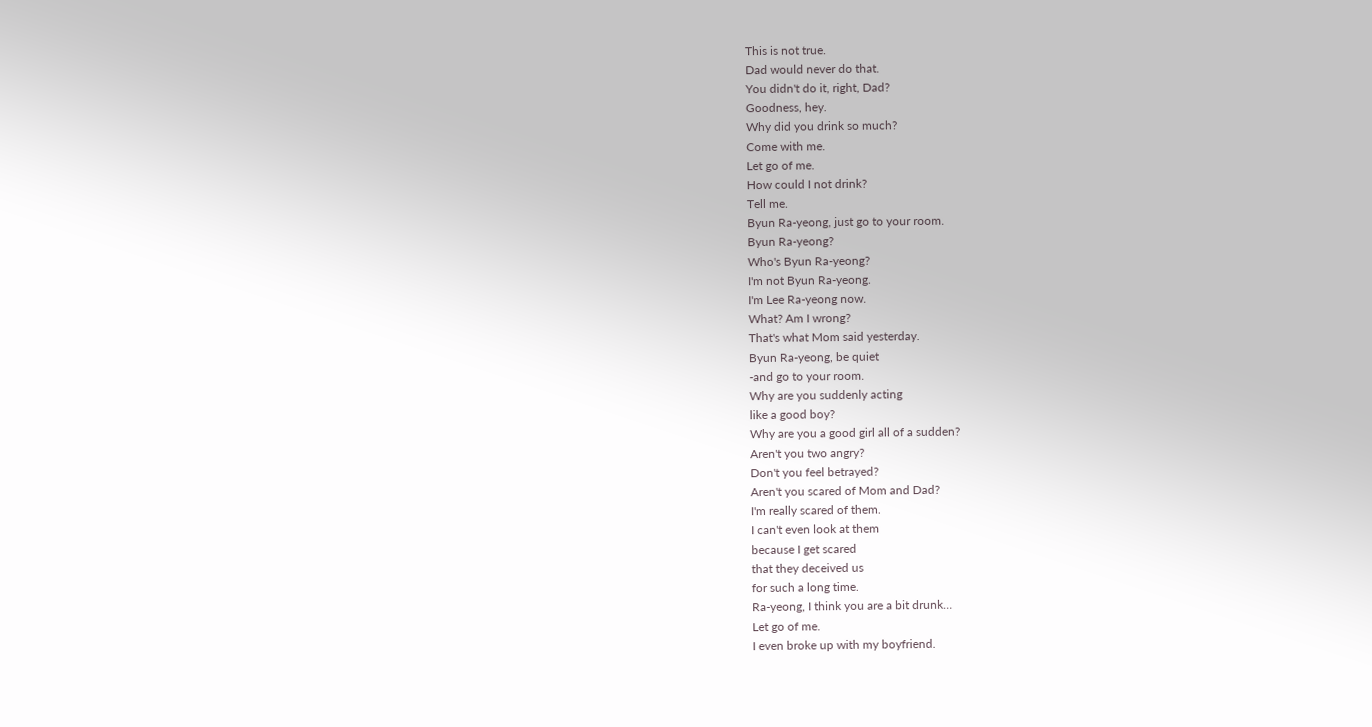This is not true.
Dad would never do that.
You didn't do it, right, Dad?
Goodness, hey.
Why did you drink so much?
Come with me.
Let go of me.
How could I not drink?
Tell me.
Byun Ra-yeong, just go to your room.
Byun Ra-yeong?
Who's Byun Ra-yeong?
I'm not Byun Ra-yeong.
I'm Lee Ra-yeong now.
What? Am I wrong?
That's what Mom said yesterday.
Byun Ra-yeong, be quiet
-and go to your room.
Why are you suddenly acting
like a good boy?
Why are you a good girl all of a sudden?
Aren't you two angry?
Don't you feel betrayed?
Aren't you scared of Mom and Dad?
I'm really scared of them.
I can't even look at them
because I get scared
that they deceived us
for such a long time.
Ra-yeong, I think you are a bit drunk…
Let go of me.
I even broke up with my boyfriend.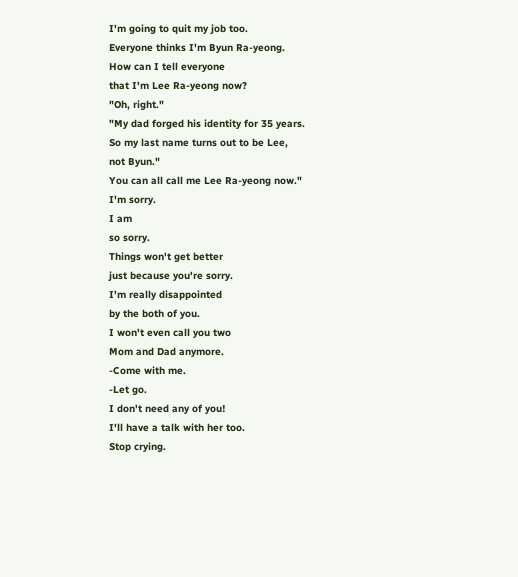I'm going to quit my job too.
Everyone thinks I'm Byun Ra-yeong.
How can I tell everyone
that I'm Lee Ra-yeong now?
"Oh, right."
"My dad forged his identity for 35 years.
So my last name turns out to be Lee,
not Byun."
You can all call me Lee Ra-yeong now."
I'm sorry.
I am
so sorry.
Things won't get better
just because you're sorry.
I'm really disappointed
by the both of you.
I won't even call you two
Mom and Dad anymore.
-Come with me.
-Let go.
I don't need any of you!
I'll have a talk with her too.
Stop crying.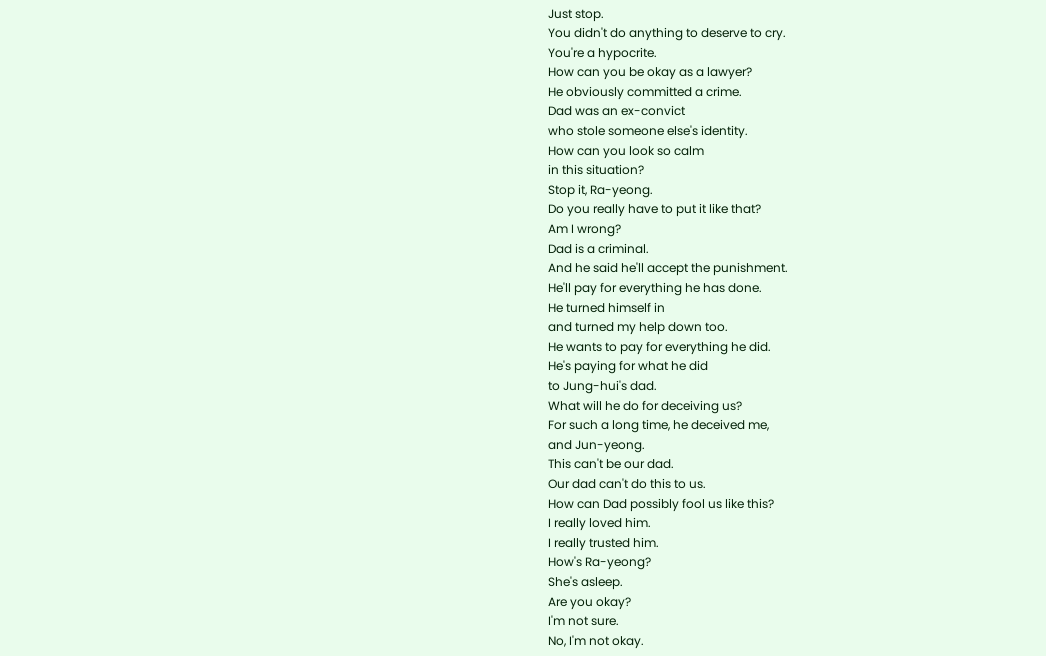Just stop.
You didn't do anything to deserve to cry.
You're a hypocrite.
How can you be okay as a lawyer?
He obviously committed a crime.
Dad was an ex-convict
who stole someone else's identity.
How can you look so calm
in this situation?
Stop it, Ra-yeong.
Do you really have to put it like that?
Am I wrong?
Dad is a criminal.
And he said he'll accept the punishment.
He'll pay for everything he has done.
He turned himself in
and turned my help down too.
He wants to pay for everything he did.
He's paying for what he did
to Jung-hui's dad.
What will he do for deceiving us?
For such a long time, he deceived me,
and Jun-yeong.
This can't be our dad.
Our dad can't do this to us.
How can Dad possibly fool us like this?
I really loved him.
I really trusted him.
How's Ra-yeong?
She's asleep.
Are you okay?
I'm not sure.
No, I'm not okay.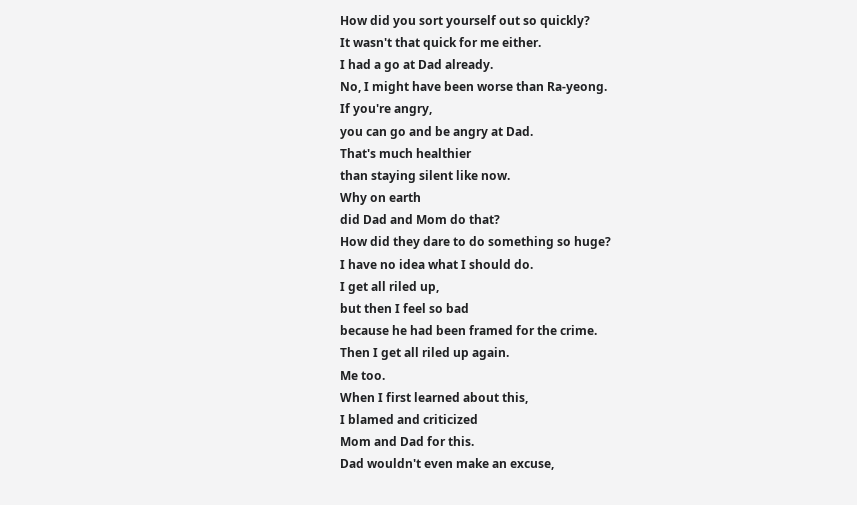How did you sort yourself out so quickly?
It wasn't that quick for me either.
I had a go at Dad already.
No, I might have been worse than Ra-yeong.
If you're angry,
you can go and be angry at Dad.
That's much healthier
than staying silent like now.
Why on earth
did Dad and Mom do that?
How did they dare to do something so huge?
I have no idea what I should do.
I get all riled up,
but then I feel so bad
because he had been framed for the crime.
Then I get all riled up again.
Me too.
When I first learned about this,
I blamed and criticized
Mom and Dad for this.
Dad wouldn't even make an excuse,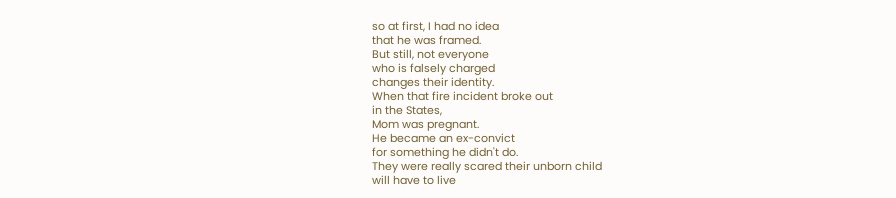so at first, I had no idea
that he was framed.
But still, not everyone
who is falsely charged
changes their identity.
When that fire incident broke out
in the States,
Mom was pregnant.
He became an ex-convict
for something he didn't do.
They were really scared their unborn child
will have to live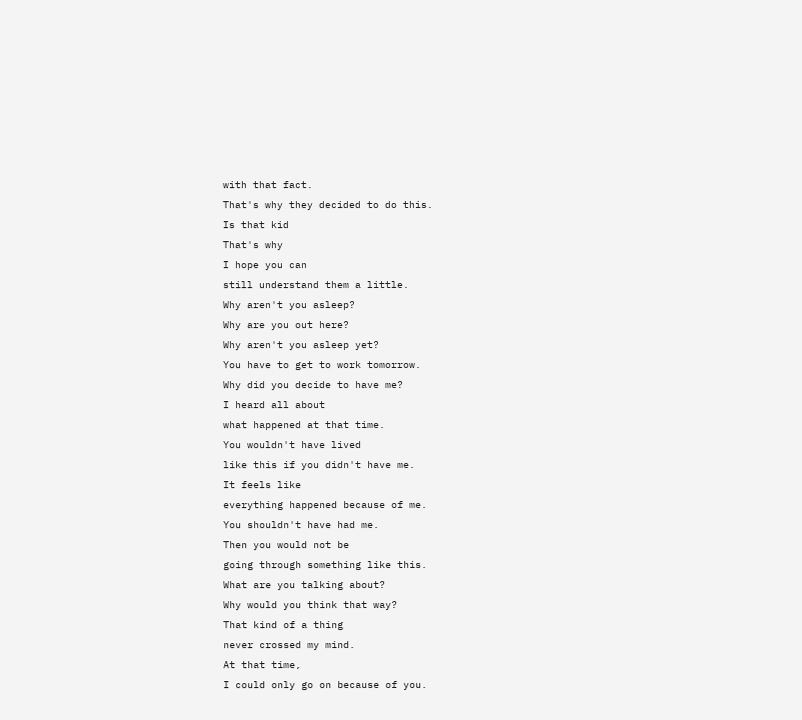with that fact.
That's why they decided to do this.
Is that kid
That's why
I hope you can
still understand them a little.
Why aren't you asleep?
Why are you out here?
Why aren't you asleep yet?
You have to get to work tomorrow.
Why did you decide to have me?
I heard all about
what happened at that time.
You wouldn't have lived
like this if you didn't have me.
It feels like
everything happened because of me.
You shouldn't have had me.
Then you would not be
going through something like this.
What are you talking about?
Why would you think that way?
That kind of a thing
never crossed my mind.
At that time,
I could only go on because of you.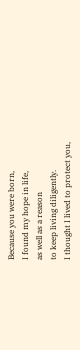Because you were born,
I found my hope in life,
as well as a reason
to keep living diligently.
I thought I lived to protect you,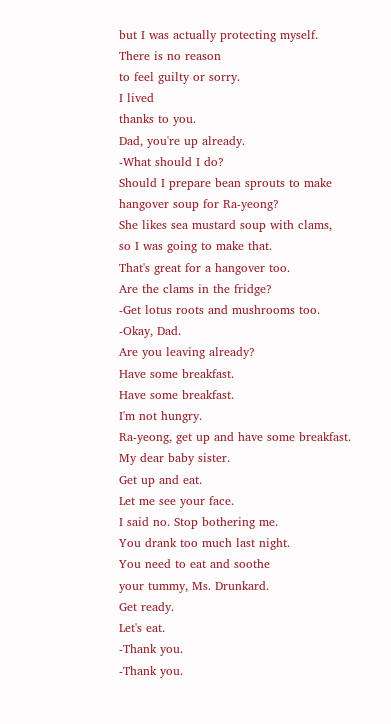but I was actually protecting myself.
There is no reason
to feel guilty or sorry.
I lived
thanks to you.
Dad, you're up already.
-What should I do?
Should I prepare bean sprouts to make
hangover soup for Ra-yeong?
She likes sea mustard soup with clams,
so I was going to make that.
That's great for a hangover too.
Are the clams in the fridge?
-Get lotus roots and mushrooms too.
-Okay, Dad.
Are you leaving already?
Have some breakfast.
Have some breakfast.
I'm not hungry.
Ra-yeong, get up and have some breakfast.
My dear baby sister.
Get up and eat.
Let me see your face.
I said no. Stop bothering me.
You drank too much last night.
You need to eat and soothe
your tummy, Ms. Drunkard.
Get ready.
Let's eat.
-Thank you.
-Thank you.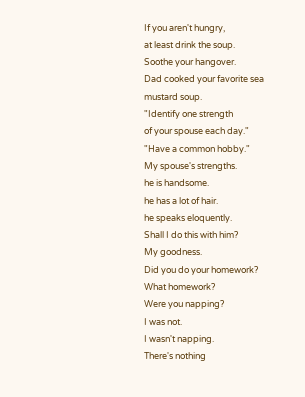If you aren't hungry,
at least drink the soup.
Soothe your hangover.
Dad cooked your favorite sea mustard soup.
"Identify one strength
of your spouse each day."
"Have a common hobby."
My spouse's strengths.
he is handsome.
he has a lot of hair.
he speaks eloquently.
Shall I do this with him?
My goodness.
Did you do your homework?
What homework?
Were you napping?
I was not.
I wasn't napping.
There's nothing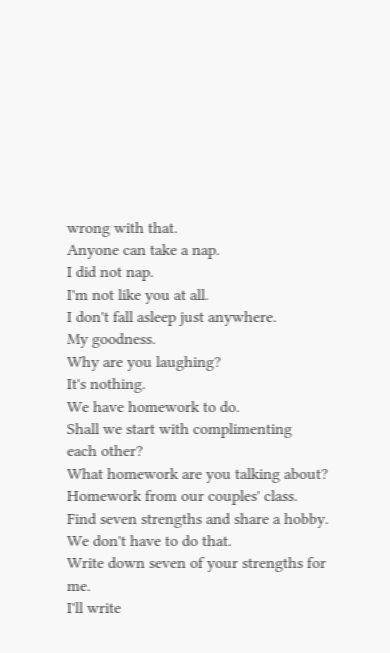wrong with that.
Anyone can take a nap.
I did not nap.
I'm not like you at all.
I don't fall asleep just anywhere.
My goodness.
Why are you laughing?
It's nothing.
We have homework to do.
Shall we start with complimenting
each other?
What homework are you talking about?
Homework from our couples' class.
Find seven strengths and share a hobby.
We don't have to do that.
Write down seven of your strengths for me.
I'll write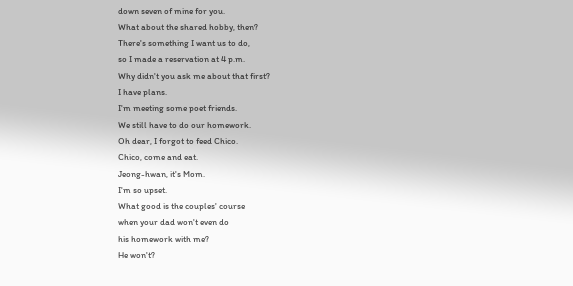down seven of mine for you.
What about the shared hobby, then?
There's something I want us to do,
so I made a reservation at 4 p.m.
Why didn't you ask me about that first?
I have plans.
I'm meeting some poet friends.
We still have to do our homework.
Oh dear, I forgot to feed Chico.
Chico, come and eat.
Jeong-hwan, it's Mom.
I'm so upset.
What good is the couples' course
when your dad won't even do
his homework with me?
He won't?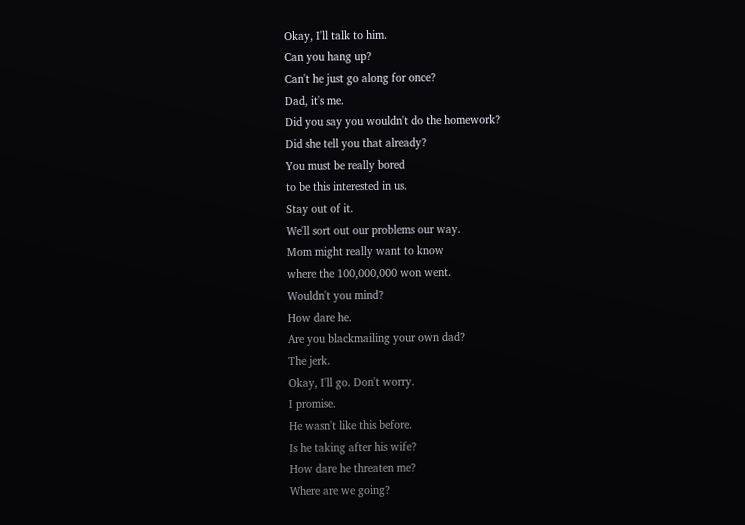Okay, I'll talk to him.
Can you hang up?
Can't he just go along for once?
Dad, it's me.
Did you say you wouldn't do the homework?
Did she tell you that already?
You must be really bored
to be this interested in us.
Stay out of it.
We'll sort out our problems our way.
Mom might really want to know
where the 100,000,000 won went.
Wouldn't you mind?
How dare he.
Are you blackmailing your own dad?
The jerk.
Okay, I'll go. Don't worry.
I promise.
He wasn't like this before.
Is he taking after his wife?
How dare he threaten me?
Where are we going?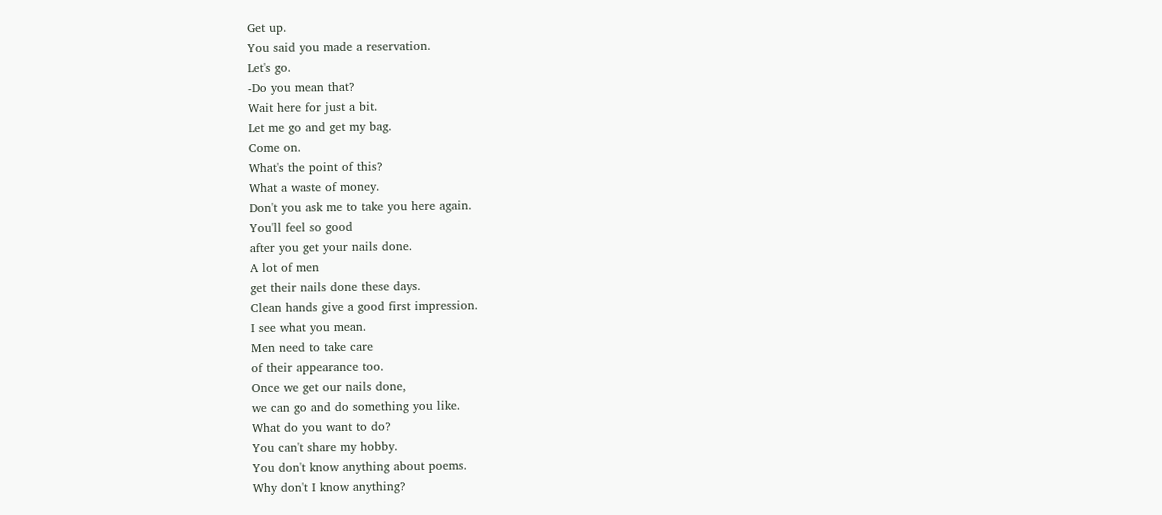Get up.
You said you made a reservation.
Let's go.
-Do you mean that?
Wait here for just a bit.
Let me go and get my bag.
Come on.
What's the point of this?
What a waste of money.
Don't you ask me to take you here again.
You'll feel so good
after you get your nails done.
A lot of men
get their nails done these days.
Clean hands give a good first impression.
I see what you mean.
Men need to take care
of their appearance too.
Once we get our nails done,
we can go and do something you like.
What do you want to do?
You can't share my hobby.
You don't know anything about poems.
Why don't I know anything?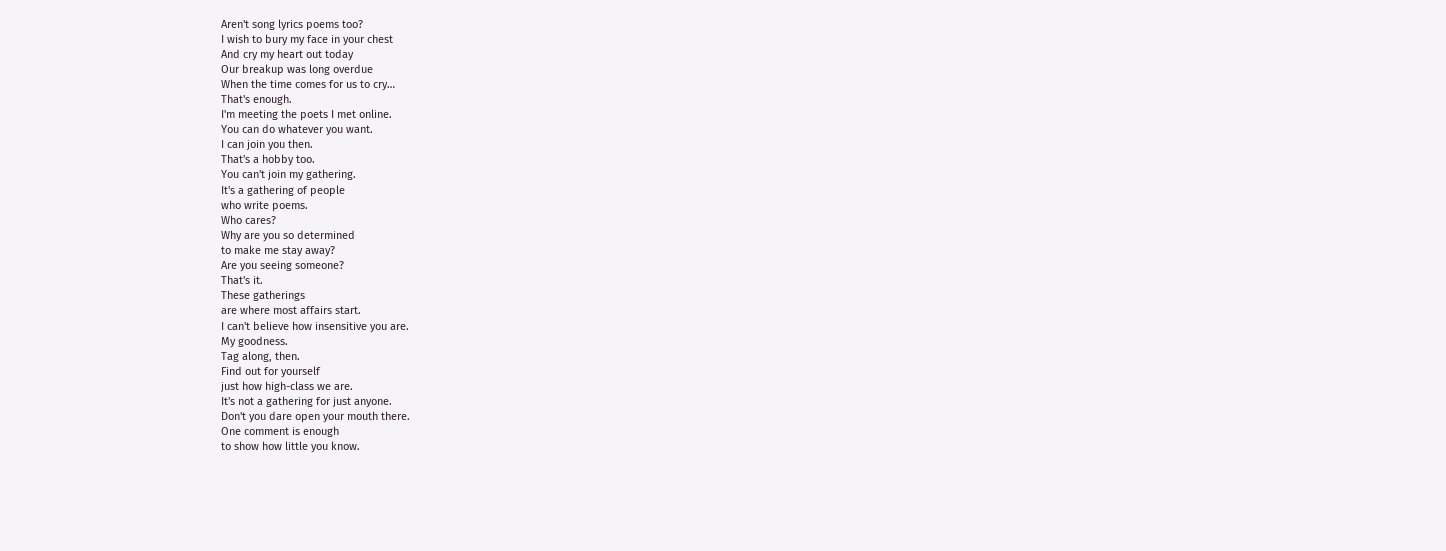Aren't song lyrics poems too?
I wish to bury my face in your chest
And cry my heart out today
Our breakup was long overdue
When the time comes for us to cry…
That's enough.
I'm meeting the poets I met online.
You can do whatever you want.
I can join you then.
That's a hobby too.
You can't join my gathering.
It's a gathering of people
who write poems.
Who cares?
Why are you so determined
to make me stay away?
Are you seeing someone?
That's it.
These gatherings
are where most affairs start.
I can't believe how insensitive you are.
My goodness.
Tag along, then.
Find out for yourself
just how high-class we are.
It's not a gathering for just anyone.
Don't you dare open your mouth there.
One comment is enough
to show how little you know.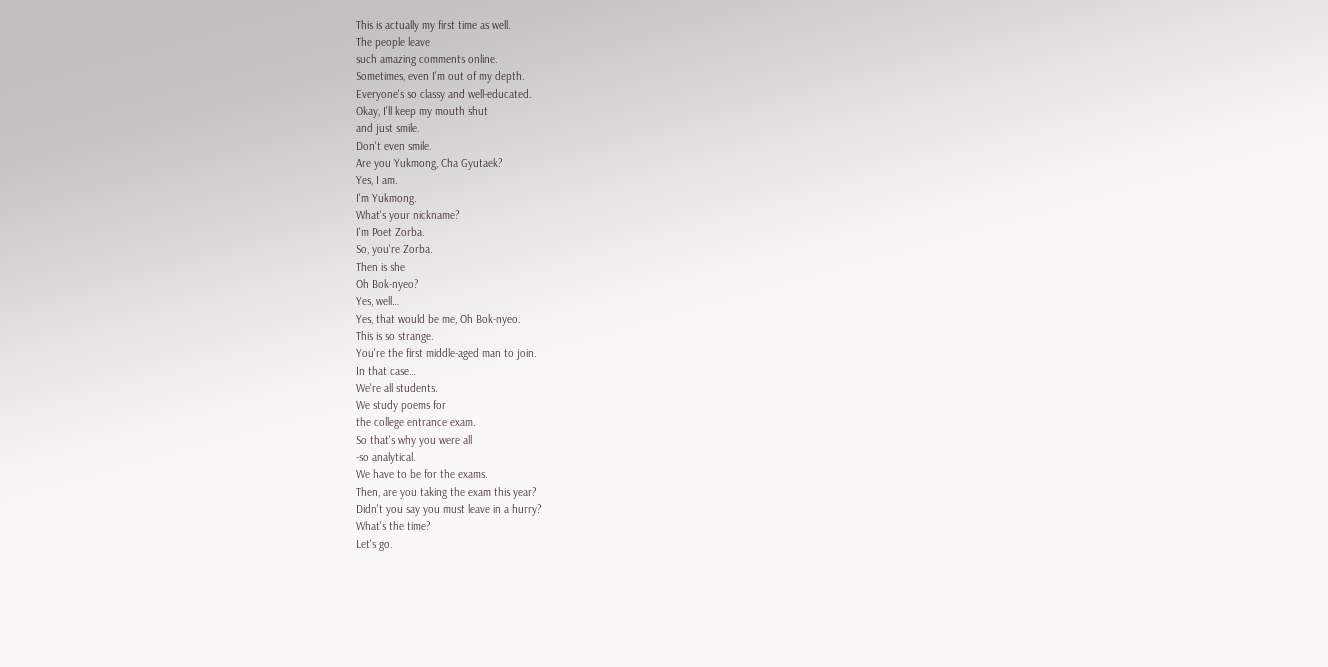This is actually my first time as well.
The people leave
such amazing comments online.
Sometimes, even I'm out of my depth.
Everyone's so classy and well-educated.
Okay, I'll keep my mouth shut
and just smile.
Don't even smile.
Are you Yukmong, Cha Gyutaek?
Yes, I am.
I'm Yukmong.
What's your nickname?
I'm Poet Zorba.
So, you're Zorba.
Then is she
Oh Bok-nyeo?
Yes, well…
Yes, that would be me, Oh Bok-nyeo.
This is so strange.
You're the first middle-aged man to join.
In that case…
We're all students.
We study poems for
the college entrance exam.
So that's why you were all
-so analytical.
We have to be for the exams.
Then, are you taking the exam this year?
Didn't you say you must leave in a hurry?
What's the time?
Let's go.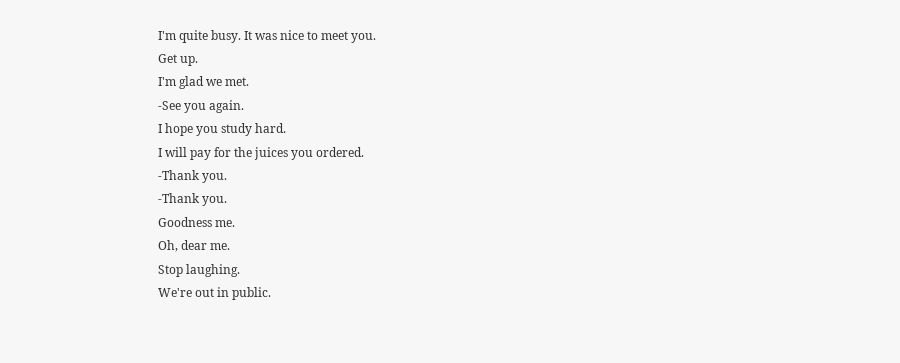I'm quite busy. It was nice to meet you.
Get up.
I'm glad we met.
-See you again.
I hope you study hard.
I will pay for the juices you ordered.
-Thank you.
-Thank you.
Goodness me.
Oh, dear me.
Stop laughing.
We're out in public.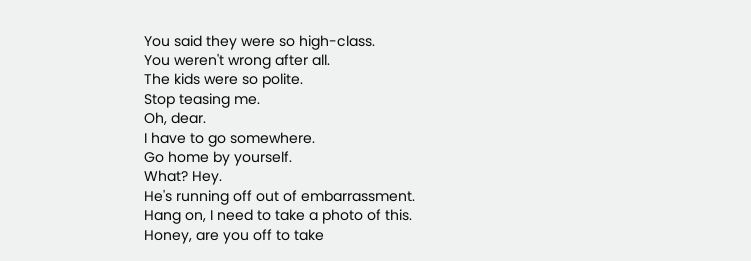You said they were so high-class.
You weren't wrong after all.
The kids were so polite.
Stop teasing me.
Oh, dear.
I have to go somewhere.
Go home by yourself.
What? Hey.
He's running off out of embarrassment.
Hang on, I need to take a photo of this.
Honey, are you off to take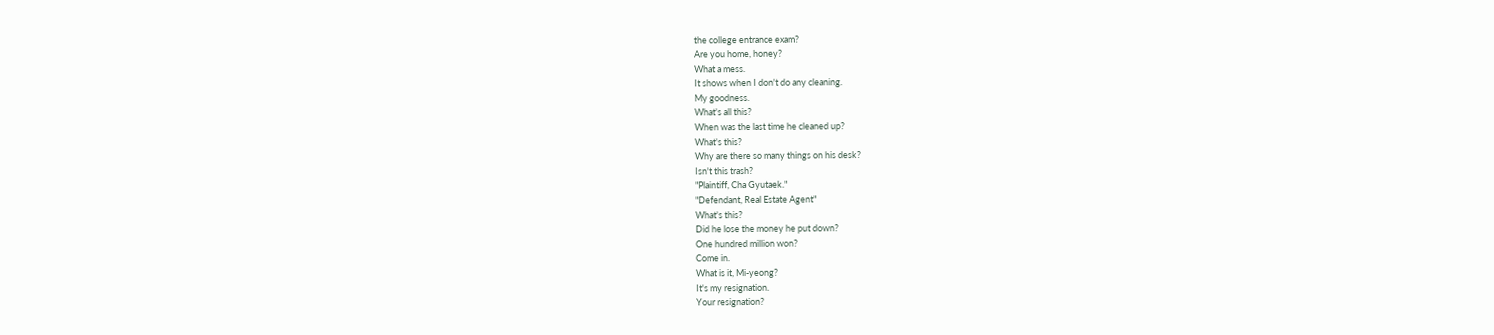the college entrance exam?
Are you home, honey?
What a mess.
It shows when I don't do any cleaning.
My goodness.
What's all this?
When was the last time he cleaned up?
What's this?
Why are there so many things on his desk?
Isn't this trash?
"Plaintiff, Cha Gyutaek."
"Defendant, Real Estate Agent"
What's this?
Did he lose the money he put down?
One hundred million won?
Come in.
What is it, Mi-yeong?
It's my resignation.
Your resignation?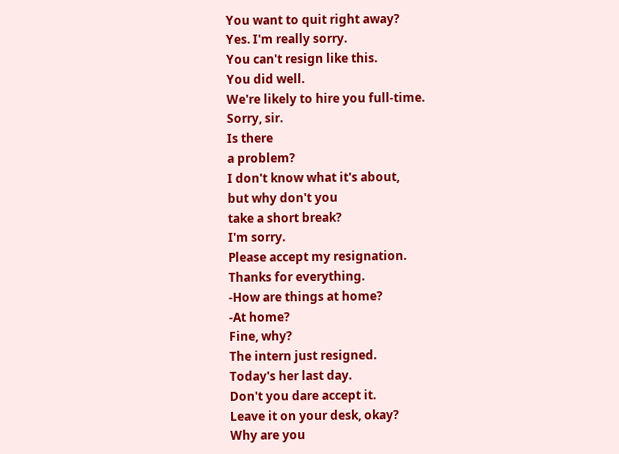You want to quit right away?
Yes. I'm really sorry.
You can't resign like this.
You did well.
We're likely to hire you full-time.
Sorry, sir.
Is there
a problem?
I don't know what it's about,
but why don't you
take a short break?
I'm sorry.
Please accept my resignation.
Thanks for everything.
-How are things at home?
-At home?
Fine, why?
The intern just resigned.
Today's her last day.
Don't you dare accept it.
Leave it on your desk, okay?
Why are you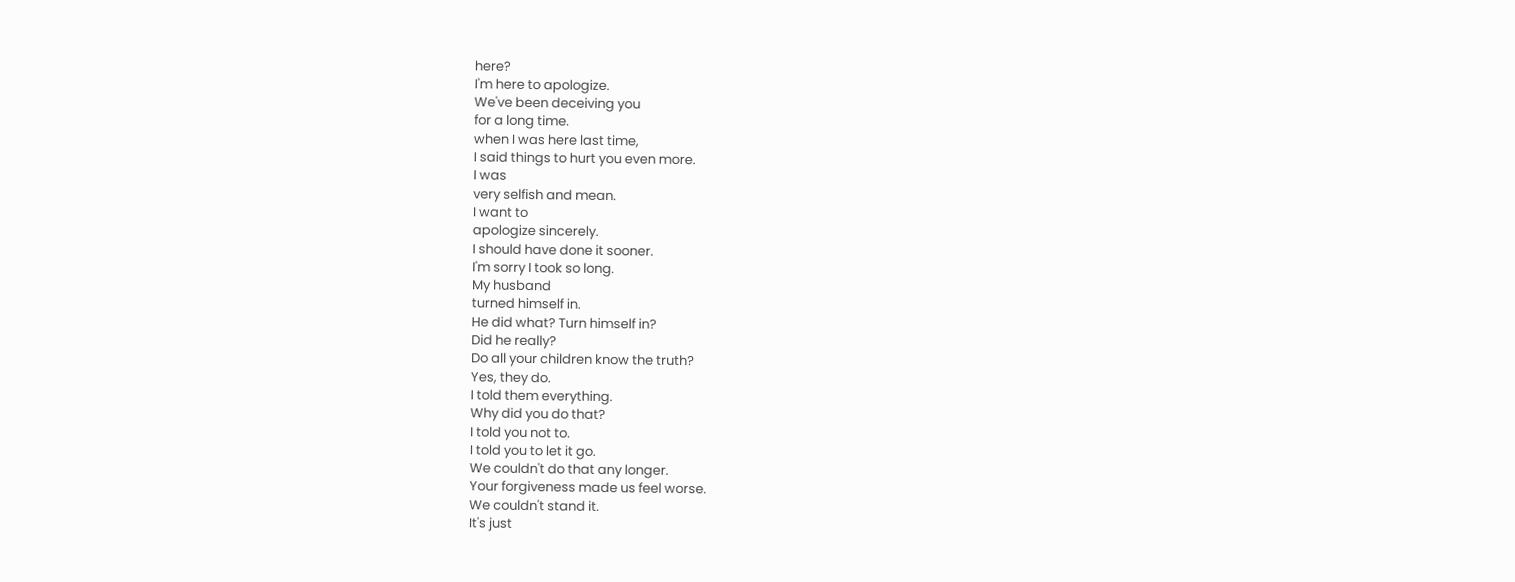here?
I'm here to apologize.
We've been deceiving you
for a long time.
when I was here last time,
I said things to hurt you even more.
I was
very selfish and mean.
I want to
apologize sincerely.
I should have done it sooner.
I'm sorry I took so long.
My husband
turned himself in.
He did what? Turn himself in?
Did he really?
Do all your children know the truth?
Yes, they do.
I told them everything.
Why did you do that?
I told you not to.
I told you to let it go.
We couldn't do that any longer.
Your forgiveness made us feel worse.
We couldn't stand it.
It's just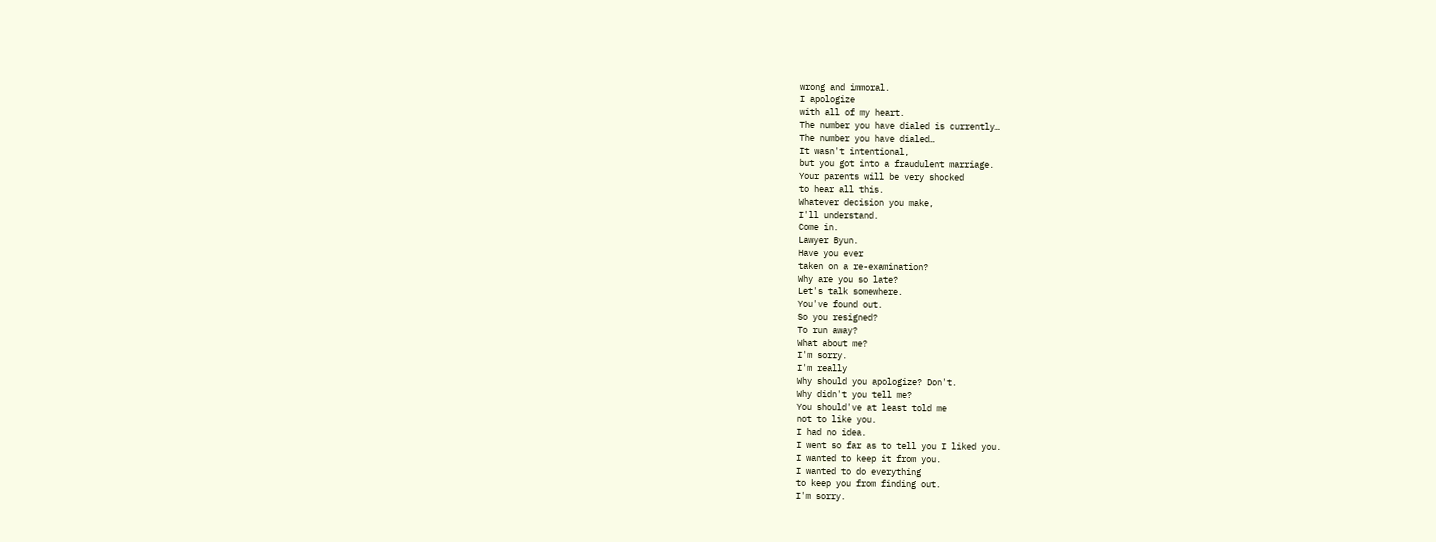wrong and immoral.
I apologize
with all of my heart.
The number you have dialed is currently…
The number you have dialed…
It wasn't intentional,
but you got into a fraudulent marriage.
Your parents will be very shocked
to hear all this.
Whatever decision you make,
I'll understand.
Come in.
Lawyer Byun.
Have you ever
taken on a re-examination?
Why are you so late?
Let's talk somewhere.
You've found out.
So you resigned?
To run away?
What about me?
I'm sorry.
I'm really
Why should you apologize? Don't.
Why didn't you tell me?
You should've at least told me
not to like you.
I had no idea.
I went so far as to tell you I liked you.
I wanted to keep it from you.
I wanted to do everything
to keep you from finding out.
I'm sorry.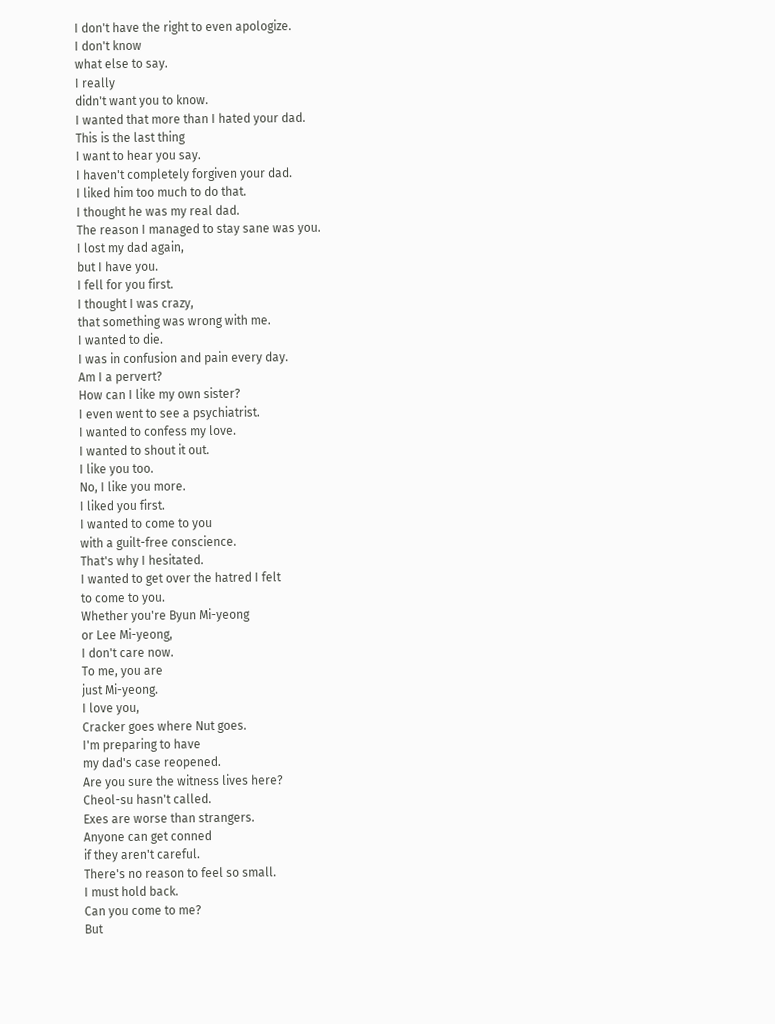I don't have the right to even apologize.
I don't know
what else to say.
I really
didn't want you to know.
I wanted that more than I hated your dad.
This is the last thing
I want to hear you say.
I haven't completely forgiven your dad.
I liked him too much to do that.
I thought he was my real dad.
The reason I managed to stay sane was you.
I lost my dad again,
but I have you.
I fell for you first.
I thought I was crazy,
that something was wrong with me.
I wanted to die.
I was in confusion and pain every day.
Am I a pervert?
How can I like my own sister?
I even went to see a psychiatrist.
I wanted to confess my love.
I wanted to shout it out.
I like you too.
No, I like you more.
I liked you first.
I wanted to come to you
with a guilt-free conscience.
That's why I hesitated.
I wanted to get over the hatred I felt
to come to you.
Whether you're Byun Mi-yeong
or Lee Mi-yeong,
I don't care now.
To me, you are
just Mi-yeong.
I love you,
Cracker goes where Nut goes.
I'm preparing to have
my dad's case reopened.
Are you sure the witness lives here?
Cheol-su hasn't called.
Exes are worse than strangers.
Anyone can get conned
if they aren't careful.
There's no reason to feel so small.
I must hold back.
Can you come to me?
But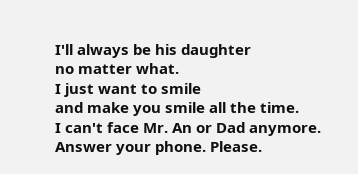I'll always be his daughter
no matter what.
I just want to smile
and make you smile all the time.
I can't face Mr. An or Dad anymore.
Answer your phone. Please.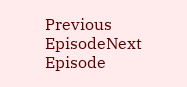Previous EpisodeNext Episode